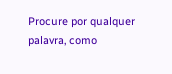Procure por qualquer palavra, como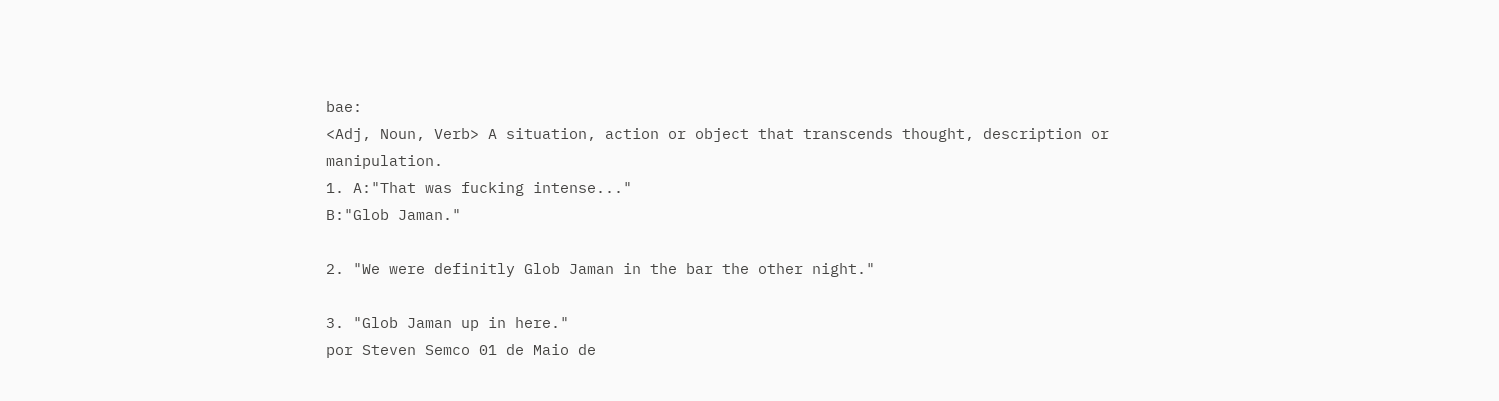bae:
<Adj, Noun, Verb> A situation, action or object that transcends thought, description or manipulation.
1. A:"That was fucking intense..."
B:"Glob Jaman."

2. "We were definitly Glob Jaman in the bar the other night."

3. "Glob Jaman up in here."
por Steven Semco 01 de Maio de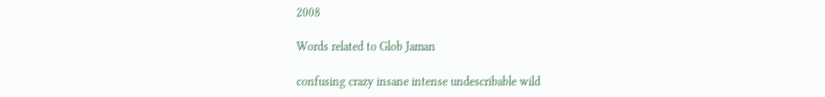2008

Words related to Glob Jaman

confusing crazy insane intense undescribable wild